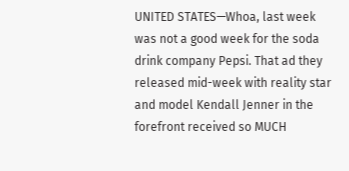UNITED STATES—Whoa, last week was not a good week for the soda drink company Pepsi. That ad they released mid-week with reality star and model Kendall Jenner in the forefront received so MUCH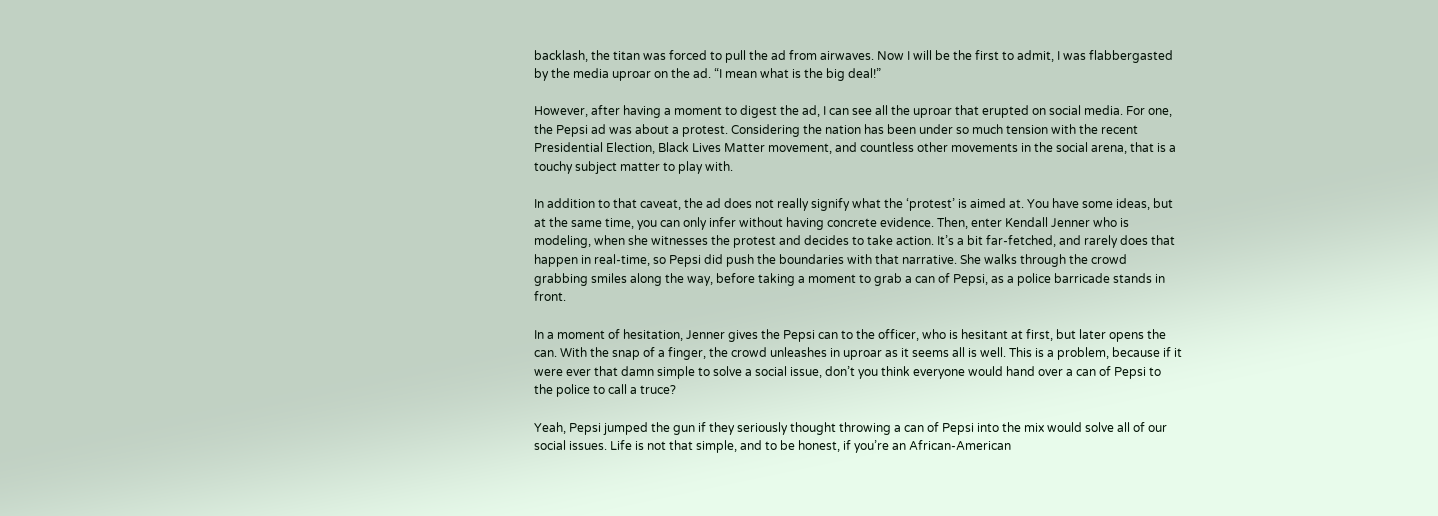backlash, the titan was forced to pull the ad from airwaves. Now I will be the first to admit, I was flabbergasted by the media uproar on the ad. “I mean what is the big deal!”

However, after having a moment to digest the ad, I can see all the uproar that erupted on social media. For one, the Pepsi ad was about a protest. Considering the nation has been under so much tension with the recent Presidential Election, Black Lives Matter movement, and countless other movements in the social arena, that is a touchy subject matter to play with.

In addition to that caveat, the ad does not really signify what the ‘protest’ is aimed at. You have some ideas, but at the same time, you can only infer without having concrete evidence. Then, enter Kendall Jenner who is modeling, when she witnesses the protest and decides to take action. It’s a bit far-fetched, and rarely does that happen in real-time, so Pepsi did push the boundaries with that narrative. She walks through the crowd grabbing smiles along the way, before taking a moment to grab a can of Pepsi, as a police barricade stands in front.

In a moment of hesitation, Jenner gives the Pepsi can to the officer, who is hesitant at first, but later opens the can. With the snap of a finger, the crowd unleashes in uproar as it seems all is well. This is a problem, because if it were ever that damn simple to solve a social issue, don’t you think everyone would hand over a can of Pepsi to the police to call a truce?

Yeah, Pepsi jumped the gun if they seriously thought throwing a can of Pepsi into the mix would solve all of our social issues. Life is not that simple, and to be honest, if you’re an African-American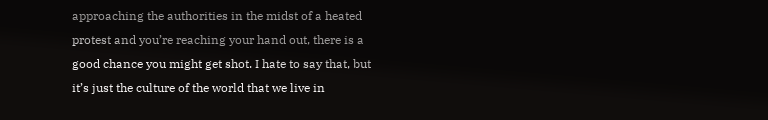approaching the authorities in the midst of a heated protest and you’re reaching your hand out, there is a good chance you might get shot. I hate to say that, but it’s just the culture of the world that we live in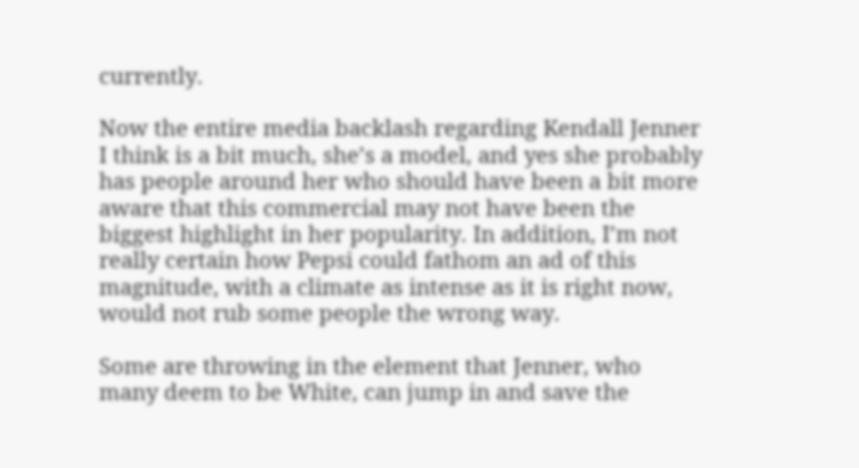currently.

Now the entire media backlash regarding Kendall Jenner I think is a bit much, she’s a model, and yes she probably has people around her who should have been a bit more aware that this commercial may not have been the biggest highlight in her popularity. In addition, I’m not really certain how Pepsi could fathom an ad of this magnitude, with a climate as intense as it is right now, would not rub some people the wrong way.

Some are throwing in the element that Jenner, who many deem to be White, can jump in and save the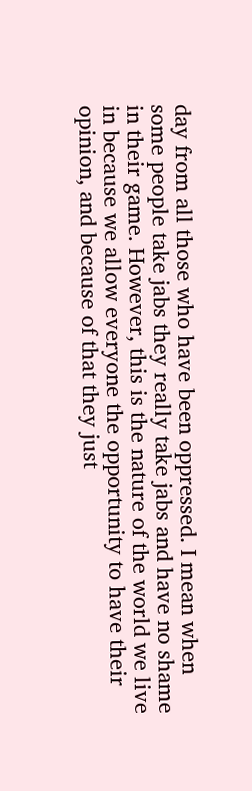day from all those who have been oppressed. I mean when some people take jabs they really take jabs and have no shame in their game. However, this is the nature of the world we live in because we allow everyone the opportunity to have their opinion, and because of that they just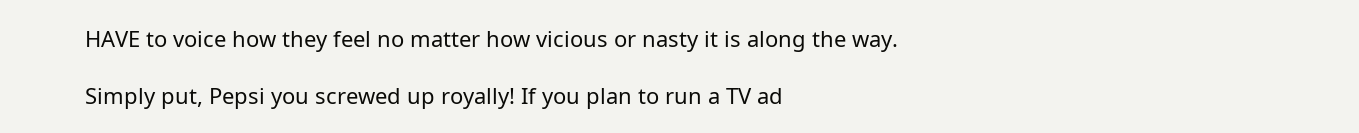HAVE to voice how they feel no matter how vicious or nasty it is along the way.

Simply put, Pepsi you screwed up royally! If you plan to run a TV ad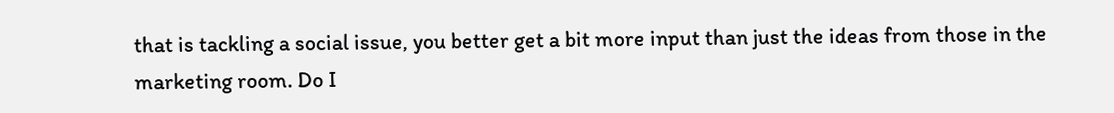that is tackling a social issue, you better get a bit more input than just the ideas from those in the marketing room. Do I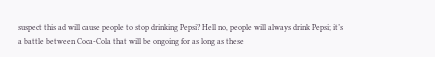suspect this ad will cause people to stop drinking Pepsi? Hell no, people will always drink Pepsi; it’s a battle between Coca-Cola that will be ongoing for as long as these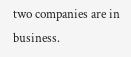two companies are in business.